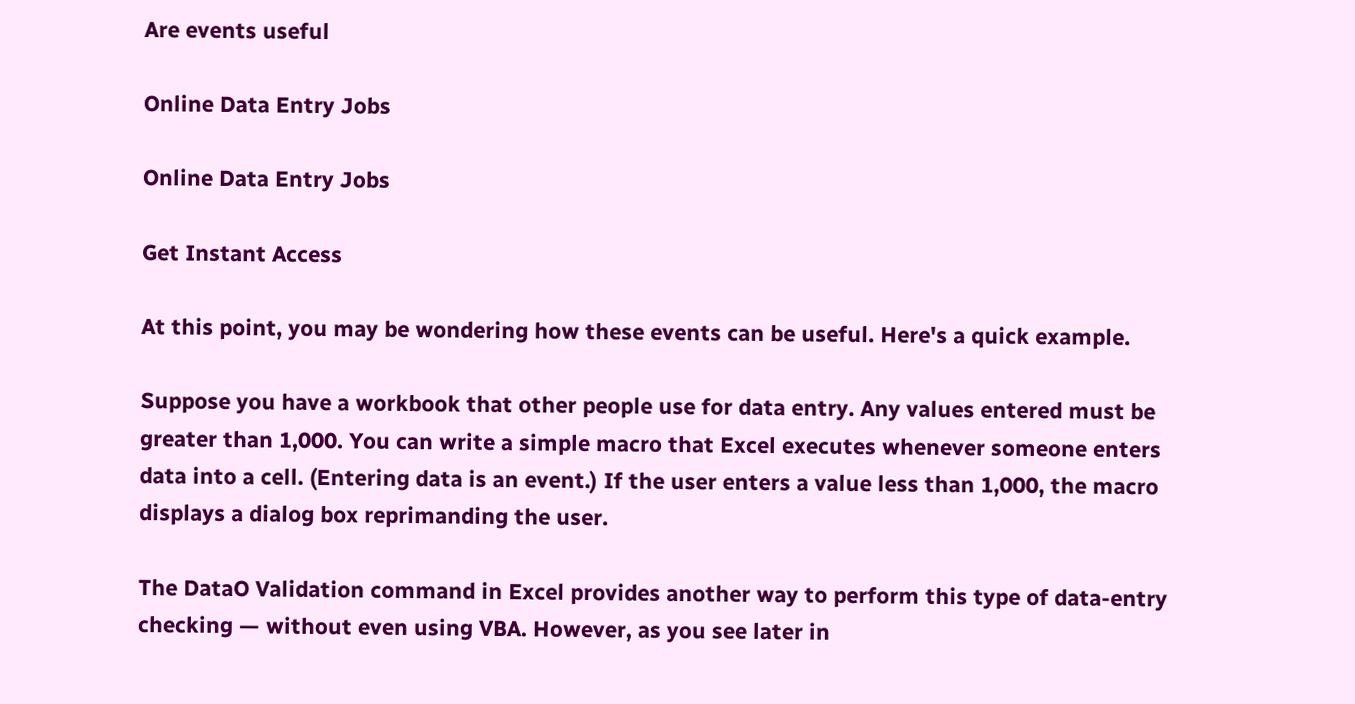Are events useful

Online Data Entry Jobs

Online Data Entry Jobs

Get Instant Access

At this point, you may be wondering how these events can be useful. Here's a quick example.

Suppose you have a workbook that other people use for data entry. Any values entered must be greater than 1,000. You can write a simple macro that Excel executes whenever someone enters data into a cell. (Entering data is an event.) If the user enters a value less than 1,000, the macro displays a dialog box reprimanding the user.

The DataO Validation command in Excel provides another way to perform this type of data-entry checking — without even using VBA. However, as you see later in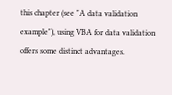this chapter (see "A data validation example"), using VBA for data validation offers some distinct advantages.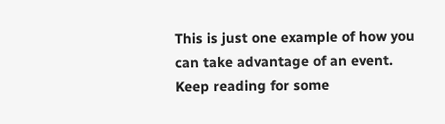This is just one example of how you can take advantage of an event. Keep reading for some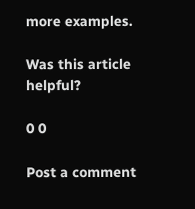more examples.

Was this article helpful?

0 0

Post a comment